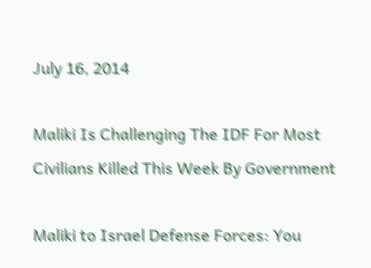July 16, 2014

Maliki Is Challenging The IDF For Most Civilians Killed This Week By Government

Maliki to Israel Defense Forces: You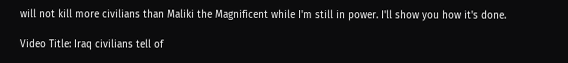will not kill more civilians than Maliki the Magnificent while I'm still in power. I'll show you how it's done.

Video Title: Iraq civilians tell of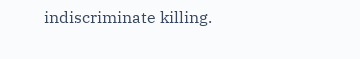indiscriminate killing.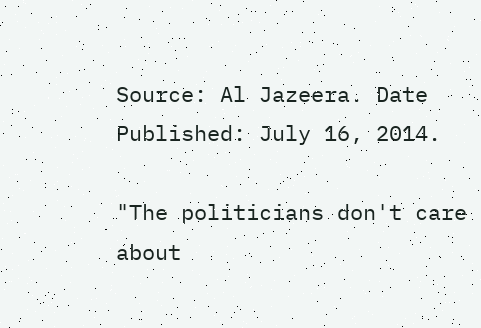Source: Al Jazeera. Date Published: July 16, 2014.

"The politicians don't care about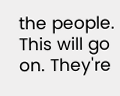the people. This will go on. They're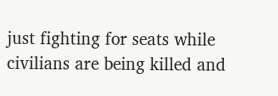just fighting for seats while civilians are being killed and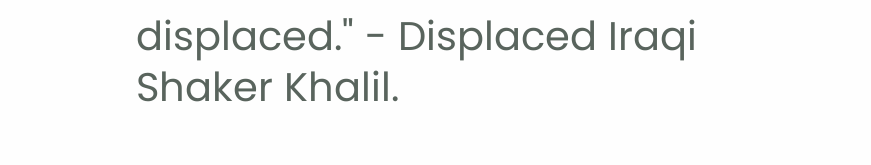displaced." - Displaced Iraqi Shaker Khalil.